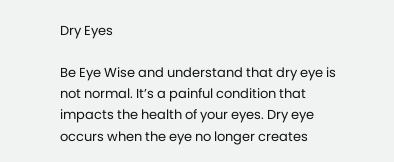Dry Eyes

Be Eye Wise and understand that dry eye is not normal. It’s a painful condition that impacts the health of your eyes. Dry eye occurs when the eye no longer creates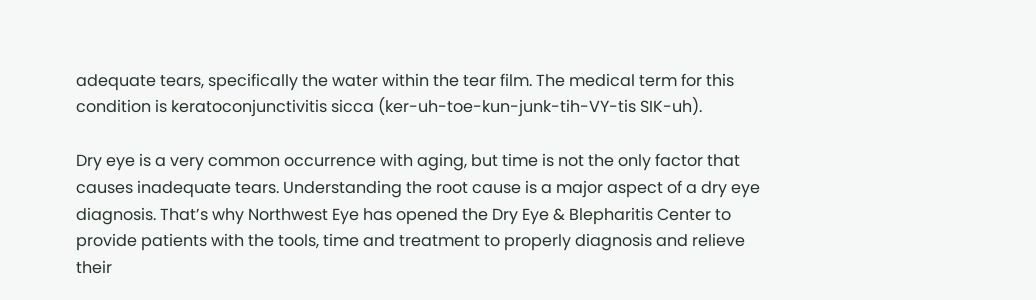adequate tears, specifically the water within the tear film. The medical term for this condition is keratoconjunctivitis sicca (ker-uh-toe-kun-junk-tih-VY-tis SIK-uh).

Dry eye is a very common occurrence with aging, but time is not the only factor that causes inadequate tears. Understanding the root cause is a major aspect of a dry eye diagnosis. That’s why Northwest Eye has opened the Dry Eye & Blepharitis Center to provide patients with the tools, time and treatment to properly diagnosis and relieve their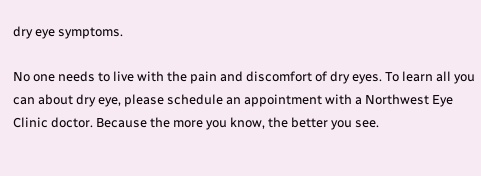dry eye symptoms.

No one needs to live with the pain and discomfort of dry eyes. To learn all you can about dry eye, please schedule an appointment with a Northwest Eye Clinic doctor. Because the more you know, the better you see.